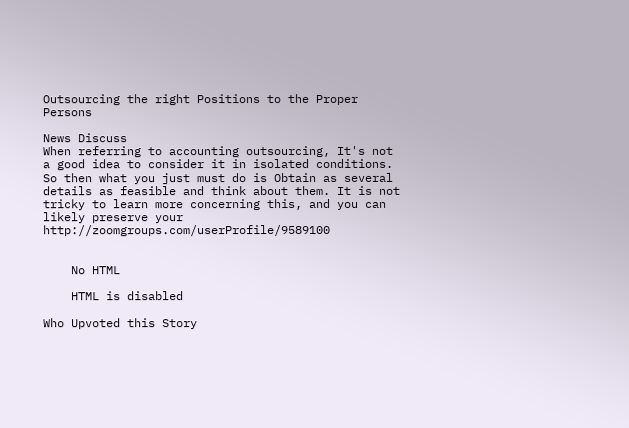Outsourcing the right Positions to the Proper Persons

News Discuss
When referring to accounting outsourcing, It's not a good idea to consider it in isolated conditions. So then what you just must do is Obtain as several details as feasible and think about them. It is not tricky to learn more concerning this, and you can likely preserve your http://zoomgroups.com/userProfile/9589100


    No HTML

    HTML is disabled

Who Upvoted this Story